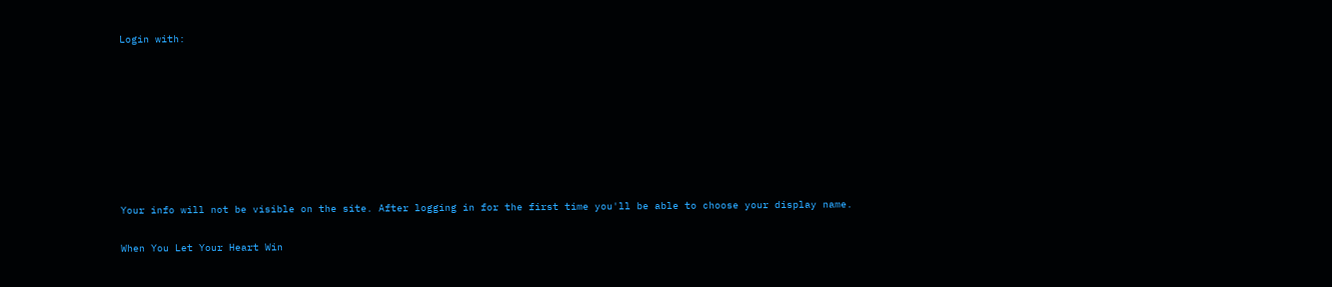Login with:








Your info will not be visible on the site. After logging in for the first time you'll be able to choose your display name.

When You Let Your Heart Win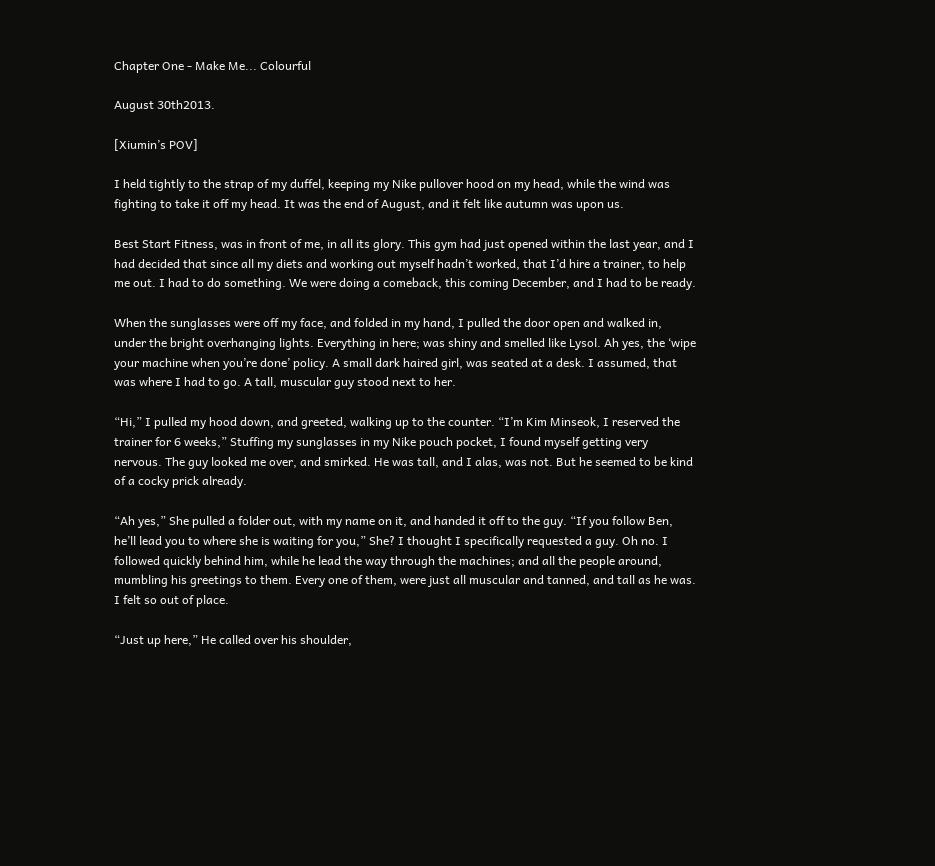Chapter One - Make Me... Colourful

August 30th2013.

[Xiumin’s POV]

I held tightly to the strap of my duffel, keeping my Nike pullover hood on my head, while the wind was fighting to take it off my head. It was the end of August, and it felt like autumn was upon us.

Best Start Fitness, was in front of me, in all its glory. This gym had just opened within the last year, and I had decided that since all my diets and working out myself hadn’t worked, that I’d hire a trainer, to help me out. I had to do something. We were doing a comeback, this coming December, and I had to be ready.

When the sunglasses were off my face, and folded in my hand, I pulled the door open and walked in, under the bright overhanging lights. Everything in here; was shiny and smelled like Lysol. Ah yes, the ‘wipe your machine when you’re done’ policy. A small dark haired girl, was seated at a desk. I assumed, that was where I had to go. A tall, muscular guy stood next to her.

“Hi,” I pulled my hood down, and greeted, walking up to the counter. “I’m Kim Minseok, I reserved the trainer for 6 weeks,” Stuffing my sunglasses in my Nike pouch pocket, I found myself getting very nervous. The guy looked me over, and smirked. He was tall, and I alas, was not. But he seemed to be kind of a cocky prick already.

“Ah yes,” She pulled a folder out, with my name on it, and handed it off to the guy. “If you follow Ben, he’ll lead you to where she is waiting for you,” She? I thought I specifically requested a guy. Oh no. I followed quickly behind him, while he lead the way through the machines; and all the people around, mumbling his greetings to them. Every one of them, were just all muscular and tanned, and tall as he was. I felt so out of place.

“Just up here,” He called over his shoulder,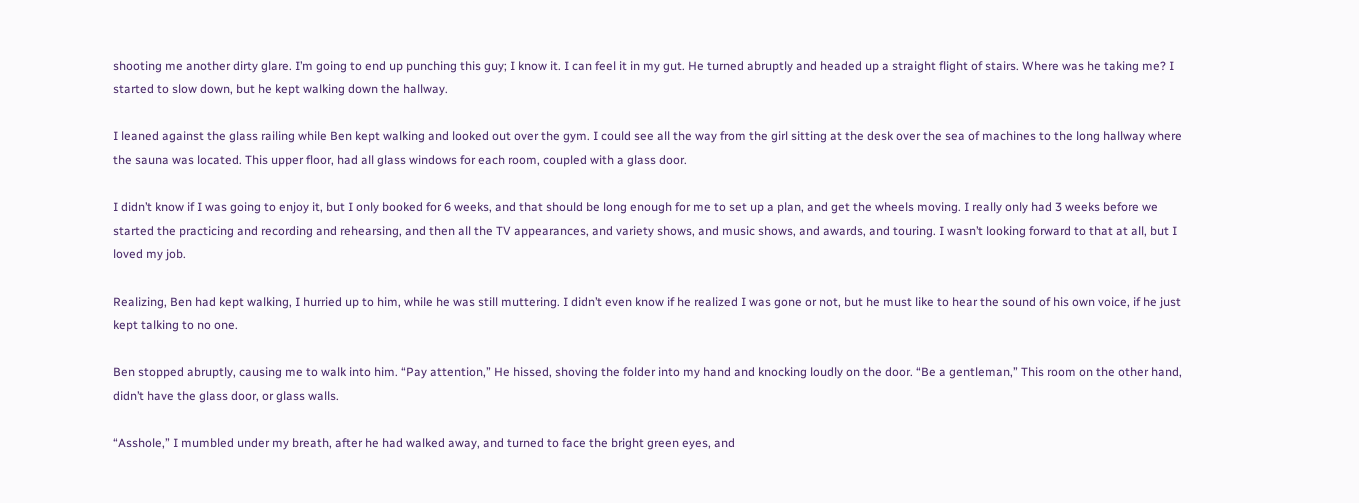shooting me another dirty glare. I’m going to end up punching this guy; I know it. I can feel it in my gut. He turned abruptly and headed up a straight flight of stairs. Where was he taking me? I started to slow down, but he kept walking down the hallway.

I leaned against the glass railing while Ben kept walking and looked out over the gym. I could see all the way from the girl sitting at the desk over the sea of machines to the long hallway where the sauna was located. This upper floor, had all glass windows for each room, coupled with a glass door.

I didn’t know if I was going to enjoy it, but I only booked for 6 weeks, and that should be long enough for me to set up a plan, and get the wheels moving. I really only had 3 weeks before we started the practicing and recording and rehearsing, and then all the TV appearances, and variety shows, and music shows, and awards, and touring. I wasn’t looking forward to that at all, but I loved my job.

Realizing, Ben had kept walking, I hurried up to him, while he was still muttering. I didn’t even know if he realized I was gone or not, but he must like to hear the sound of his own voice, if he just kept talking to no one.

Ben stopped abruptly, causing me to walk into him. “Pay attention,” He hissed, shoving the folder into my hand and knocking loudly on the door. “Be a gentleman,” This room on the other hand, didn’t have the glass door, or glass walls.

“Asshole,” I mumbled under my breath, after he had walked away, and turned to face the bright green eyes, and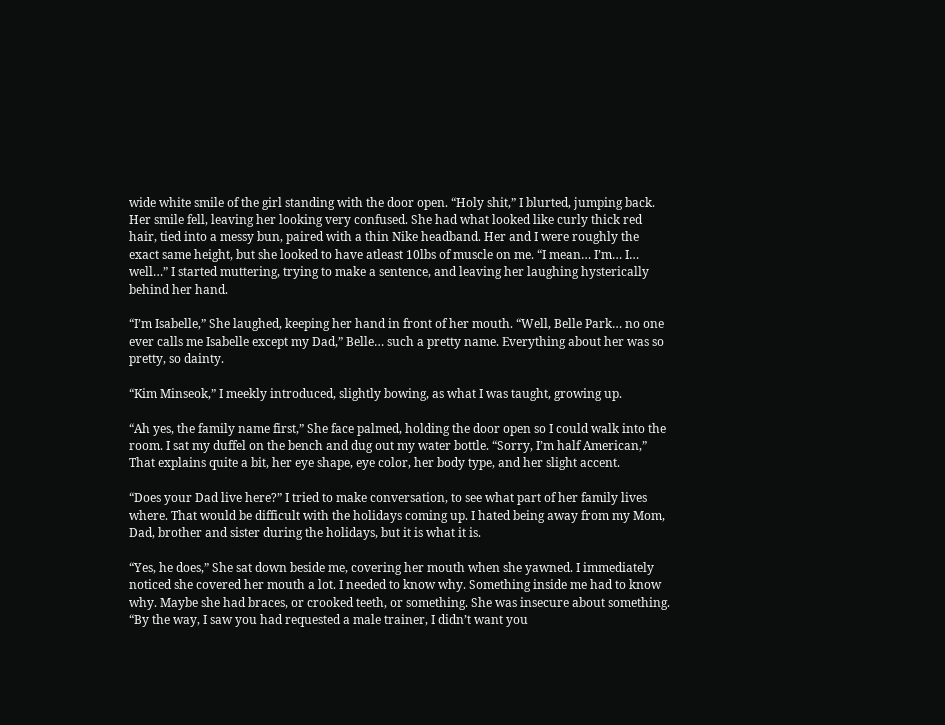wide white smile of the girl standing with the door open. “Holy shit,” I blurted, jumping back. Her smile fell, leaving her looking very confused. She had what looked like curly thick red hair, tied into a messy bun, paired with a thin Nike headband. Her and I were roughly the exact same height, but she looked to have atleast 10lbs of muscle on me. “I mean… I’m… I… well…” I started muttering, trying to make a sentence, and leaving her laughing hysterically behind her hand.

“I’m Isabelle,” She laughed, keeping her hand in front of her mouth. “Well, Belle Park… no one ever calls me Isabelle except my Dad,” Belle… such a pretty name. Everything about her was so pretty, so dainty.

“Kim Minseok,” I meekly introduced, slightly bowing, as what I was taught, growing up.

“Ah yes, the family name first,” She face palmed, holding the door open so I could walk into the room. I sat my duffel on the bench and dug out my water bottle. “Sorry, I’m half American,” That explains quite a bit, her eye shape, eye color, her body type, and her slight accent.

“Does your Dad live here?” I tried to make conversation, to see what part of her family lives where. That would be difficult with the holidays coming up. I hated being away from my Mom, Dad, brother and sister during the holidays, but it is what it is.

“Yes, he does,” She sat down beside me, covering her mouth when she yawned. I immediately noticed she covered her mouth a lot. I needed to know why. Something inside me had to know why. Maybe she had braces, or crooked teeth, or something. She was insecure about something. “By the way, I saw you had requested a male trainer, I didn’t want you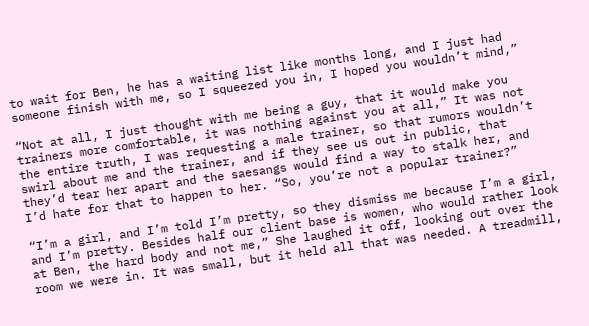to wait for Ben, he has a waiting list like months long, and I just had someone finish with me, so I squeezed you in, I hoped you wouldn’t mind,”

“Not at all, I just thought with me being a guy, that it would make you trainers more comfortable, it was nothing against you at all,” It was not the entire truth, I was requesting a male trainer, so that rumors wouldn’t swirl about me and the trainer, and if they see us out in public, that they’d tear her apart and the saesangs would find a way to stalk her, and I’d hate for that to happen to her. “So, you’re not a popular trainer?”

“I’m a girl, and I’m told I’m pretty, so they dismiss me because I’m a girl, and I’m pretty. Besides half our client base is women, who would rather look at Ben, the hard body and not me,” She laughed it off, looking out over the room we were in. It was small, but it held all that was needed. A treadmill,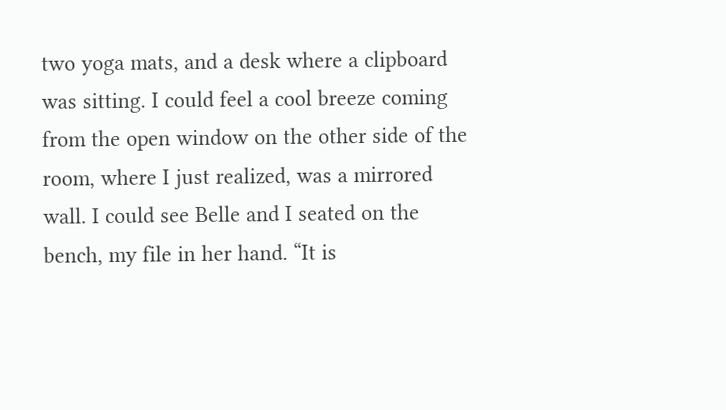two yoga mats, and a desk where a clipboard was sitting. I could feel a cool breeze coming from the open window on the other side of the room, where I just realized, was a mirrored wall. I could see Belle and I seated on the bench, my file in her hand. “It is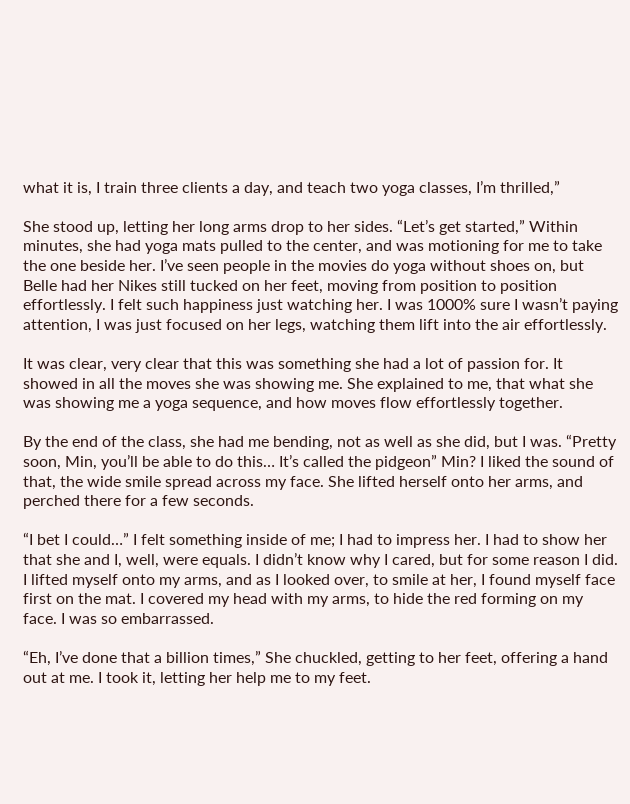what it is, I train three clients a day, and teach two yoga classes, I’m thrilled,”

She stood up, letting her long arms drop to her sides. “Let’s get started,” Within minutes, she had yoga mats pulled to the center, and was motioning for me to take the one beside her. I’ve seen people in the movies do yoga without shoes on, but Belle had her Nikes still tucked on her feet, moving from position to position effortlessly. I felt such happiness just watching her. I was 1000% sure I wasn’t paying attention, I was just focused on her legs, watching them lift into the air effortlessly.

It was clear, very clear that this was something she had a lot of passion for. It showed in all the moves she was showing me. She explained to me, that what she was showing me a yoga sequence, and how moves flow effortlessly together.

By the end of the class, she had me bending, not as well as she did, but I was. “Pretty soon, Min, you’ll be able to do this… It’s called the pidgeon” Min? I liked the sound of that, the wide smile spread across my face. She lifted herself onto her arms, and perched there for a few seconds.

“I bet I could…” I felt something inside of me; I had to impress her. I had to show her that she and I, well, were equals. I didn’t know why I cared, but for some reason I did. I lifted myself onto my arms, and as I looked over, to smile at her, I found myself face first on the mat. I covered my head with my arms, to hide the red forming on my face. I was so embarrassed.

“Eh, I’ve done that a billion times,” She chuckled, getting to her feet, offering a hand out at me. I took it, letting her help me to my feet.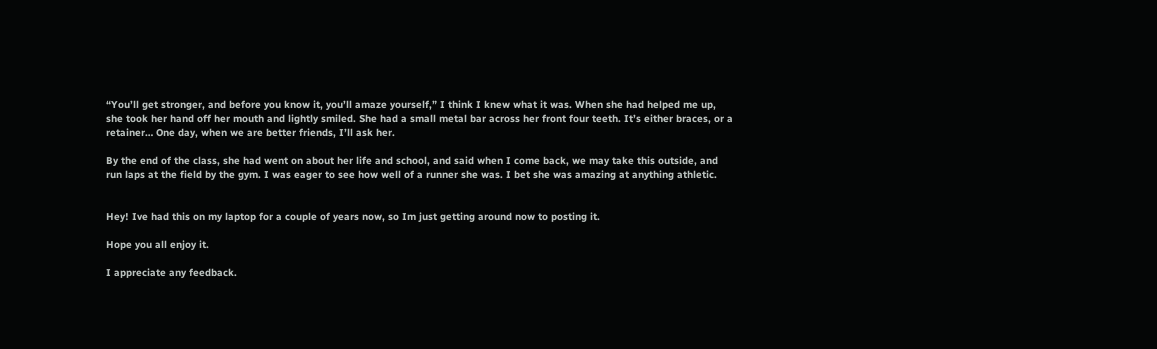“You’ll get stronger, and before you know it, you’ll amaze yourself,” I think I knew what it was. When she had helped me up, she took her hand off her mouth and lightly smiled. She had a small metal bar across her front four teeth. It’s either braces, or a retainer… One day, when we are better friends, I’ll ask her.

By the end of the class, she had went on about her life and school, and said when I come back, we may take this outside, and run laps at the field by the gym. I was eager to see how well of a runner she was. I bet she was amazing at anything athletic.


Hey! Ive had this on my laptop for a couple of years now, so Im just getting around now to posting it.

Hope you all enjoy it.

I appreciate any feedback.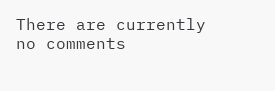There are currently no comments